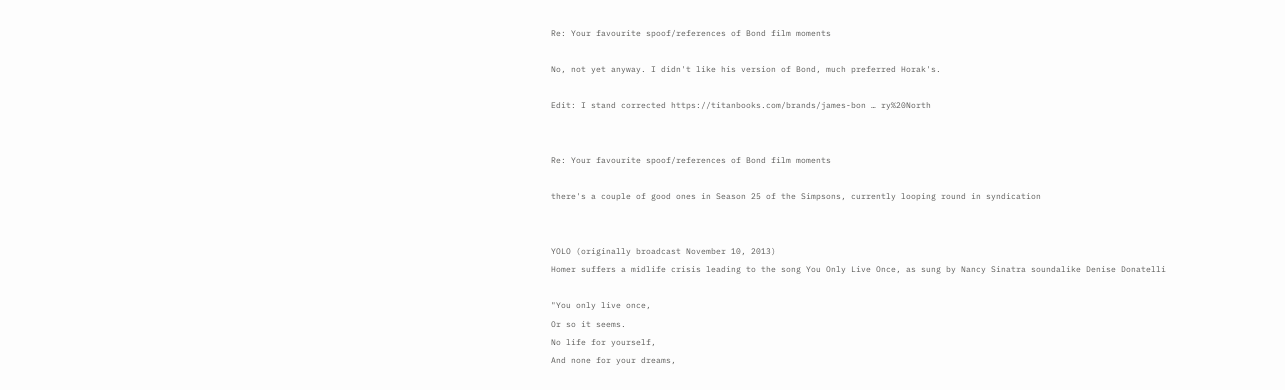Re: Your favourite spoof/references of Bond film moments

No, not yet anyway. I didn't like his version of Bond, much preferred Horak's.

Edit: I stand corrected https://titanbooks.com/brands/james-bon … ry%20North


Re: Your favourite spoof/references of Bond film moments

there's a couple of good ones in Season 25 of the Simpsons, currently looping round in syndication


YOLO (originally broadcast November 10, 2013)
Homer suffers a midlife crisis leading to the song You Only Live Once, as sung by Nancy Sinatra soundalike Denise Donatelli

"You only live once,
Or so it seems.
No life for yourself,
And none for your dreams,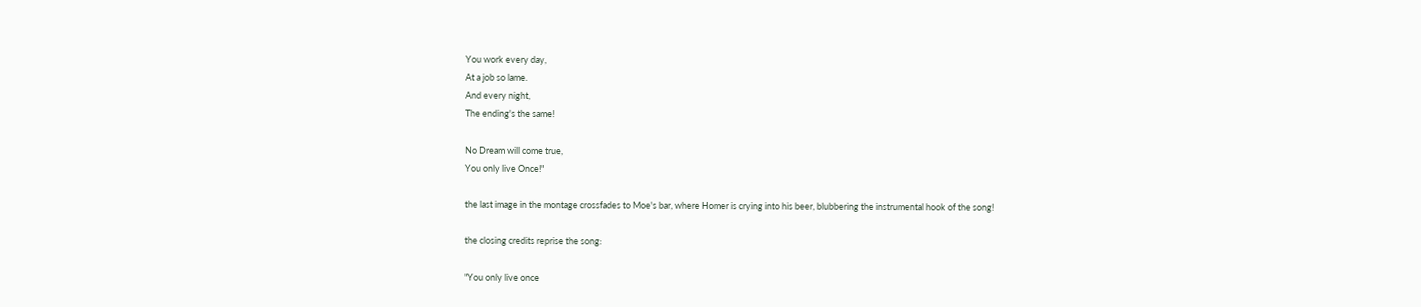You work every day,
At a job so lame.
And every night,
The ending's the same!

No Dream will come true,
You only live Once!"

the last image in the montage crossfades to Moe's bar, where Homer is crying into his beer, blubbering the instrumental hook of the song!

the closing credits reprise the song:

"You only live once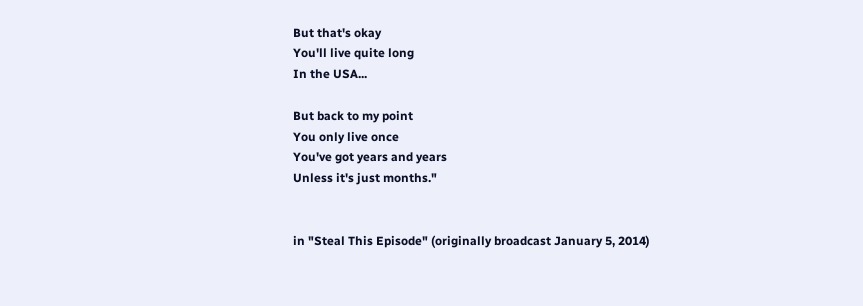But that's okay
You'll live quite long
In the USA...

But back to my point
You only live once
You've got years and years
Unless it's just months."


in "Steal This Episode" (originally broadcast January 5, 2014)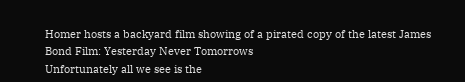Homer hosts a backyard film showing of a pirated copy of the latest James Bond Film: Yesterday Never Tomorrows
Unfortunately all we see is the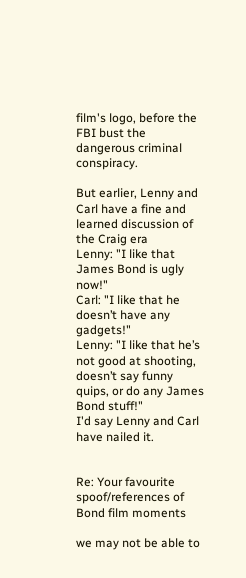film's logo, before the FBI bust the dangerous criminal conspiracy.

But earlier, Lenny and Carl have a fine and learned discussion of the Craig era
Lenny: "I like that James Bond is ugly now!"
Carl: "I like that he doesn’t have any gadgets!"
Lenny: "I like that he’s not good at shooting, doesn’t say funny quips, or do any James Bond stuff!"
I'd say Lenny and Carl have nailed it.


Re: Your favourite spoof/references of Bond film moments

we may not be able to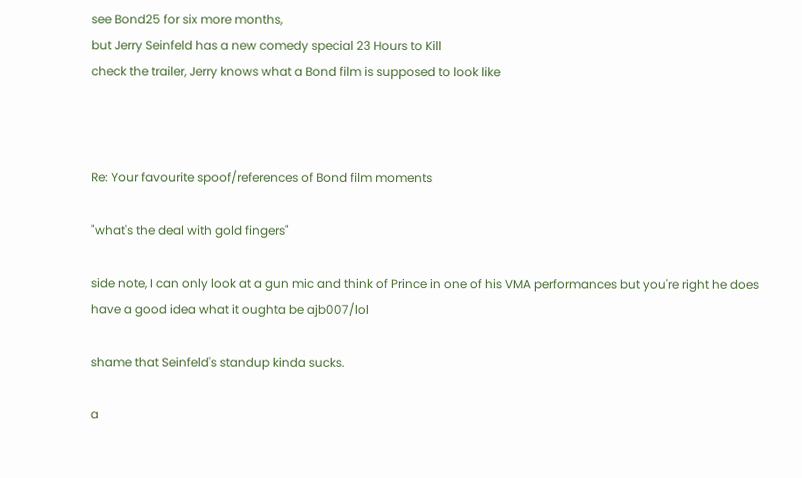see Bond25 for six more months,
but Jerry Seinfeld has a new comedy special 23 Hours to Kill
check the trailer, Jerry knows what a Bond film is supposed to look like



Re: Your favourite spoof/references of Bond film moments

"what's the deal with gold fingers"

side note, I can only look at a gun mic and think of Prince in one of his VMA performances but you're right he does have a good idea what it oughta be ajb007/lol

shame that Seinfeld's standup kinda sucks.

a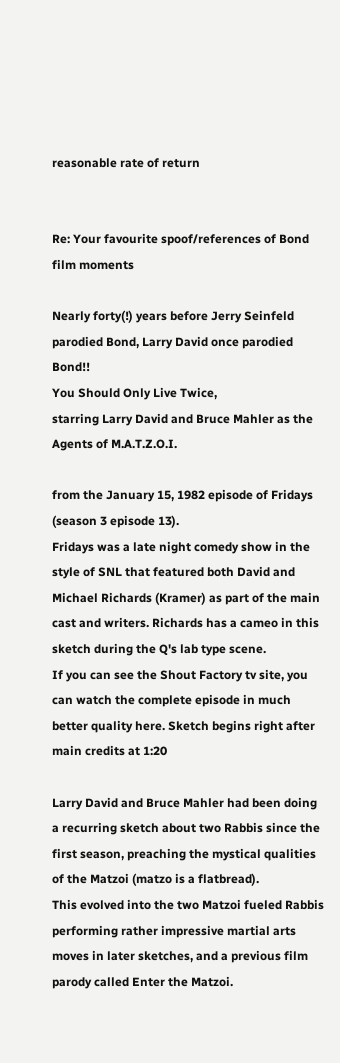reasonable rate of return


Re: Your favourite spoof/references of Bond film moments

Nearly forty(!) years before Jerry Seinfeld parodied Bond, Larry David once parodied Bond!!
You Should Only Live Twice,
starring Larry David and Bruce Mahler as the Agents of M.A.T.Z.O.I.

from the January 15, 1982 episode of Fridays (season 3 episode 13).
Fridays was a late night comedy show in the style of SNL that featured both David and Michael Richards (Kramer) as part of the main cast and writers. Richards has a cameo in this sketch during the Q's lab type scene.
If you can see the Shout Factory tv site, you can watch the complete episode in much better quality here. Sketch begins right after main credits at 1:20

Larry David and Bruce Mahler had been doing a recurring sketch about two Rabbis since the first season, preaching the mystical qualities of the Matzoi (matzo is a flatbread).
This evolved into the two Matzoi fueled Rabbis performing rather impressive martial arts moves in later sketches, and a previous film parody called Enter the Matzoi.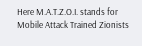Here M.A.T.Z.O.I. stands for Mobile Attack Trained Zionists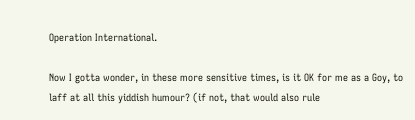Operation International.

Now I gotta wonder, in these more sensitive times, is it OK for me as a Goy, to laff at all this yiddish humour? (if not, that would also rule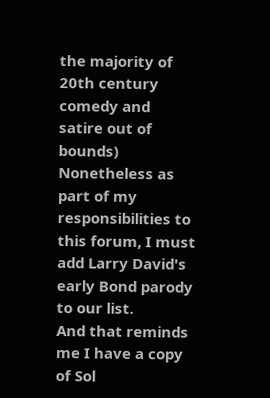the majority of 20th century comedy and satire out of bounds)
Nonetheless as part of my responsibilities to this forum, I must add Larry David's early Bond parody to our list.
And that reminds me I have a copy of Sol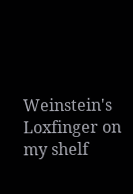Weinstein's Loxfinger on my shelf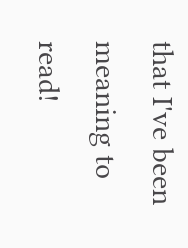that I've been meaning to read!